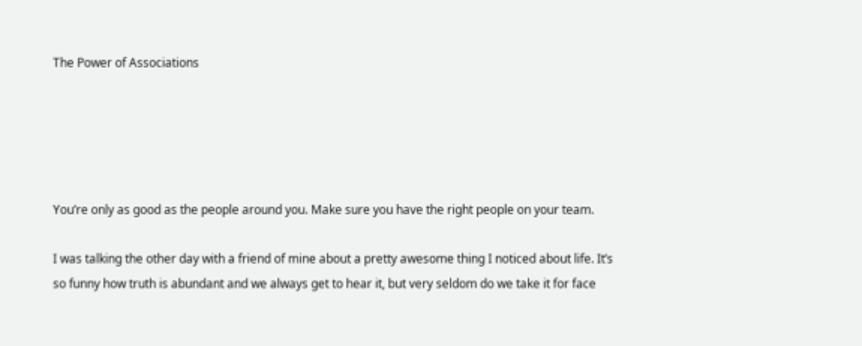The Power of Associations





You’re only as good as the people around you. Make sure you have the right people on your team.

I was talking the other day with a friend of mine about a pretty awesome thing I noticed about life. It’s so funny how truth is abundant and we always get to hear it, but very seldom do we take it for face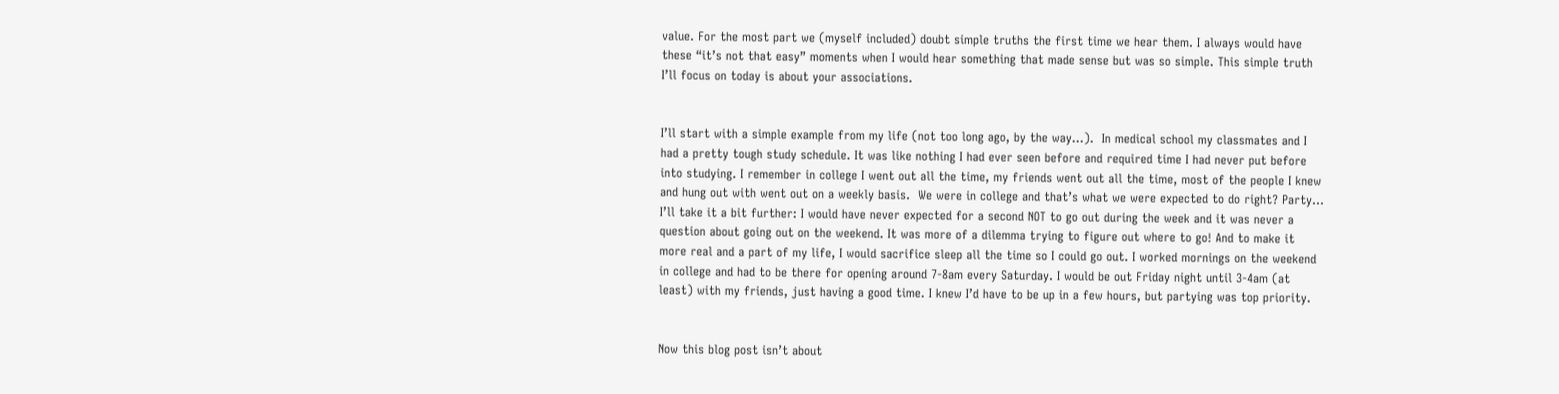value. For the most part we (myself included) doubt simple truths the first time we hear them. I always would have these “it’s not that easy” moments when I would hear something that made sense but was so simple. This simple truth I’ll focus on today is about your associations.


I’ll start with a simple example from my life (not too long ago, by the way…).  In medical school my classmates and I had a pretty tough study schedule. It was like nothing I had ever seen before and required time I had never put before into studying. I remember in college I went out all the time, my friends went out all the time, most of the people I knew and hung out with went out on a weekly basis.  We were in college and that’s what we were expected to do right? Party… I’ll take it a bit further: I would have never expected for a second NOT to go out during the week and it was never a question about going out on the weekend. It was more of a dilemma trying to figure out where to go! And to make it more real and a part of my life, I would sacrifice sleep all the time so I could go out. I worked mornings on the weekend in college and had to be there for opening around 7-8am every Saturday. I would be out Friday night until 3-4am (at least) with my friends, just having a good time. I knew I’d have to be up in a few hours, but partying was top priority.


Now this blog post isn’t about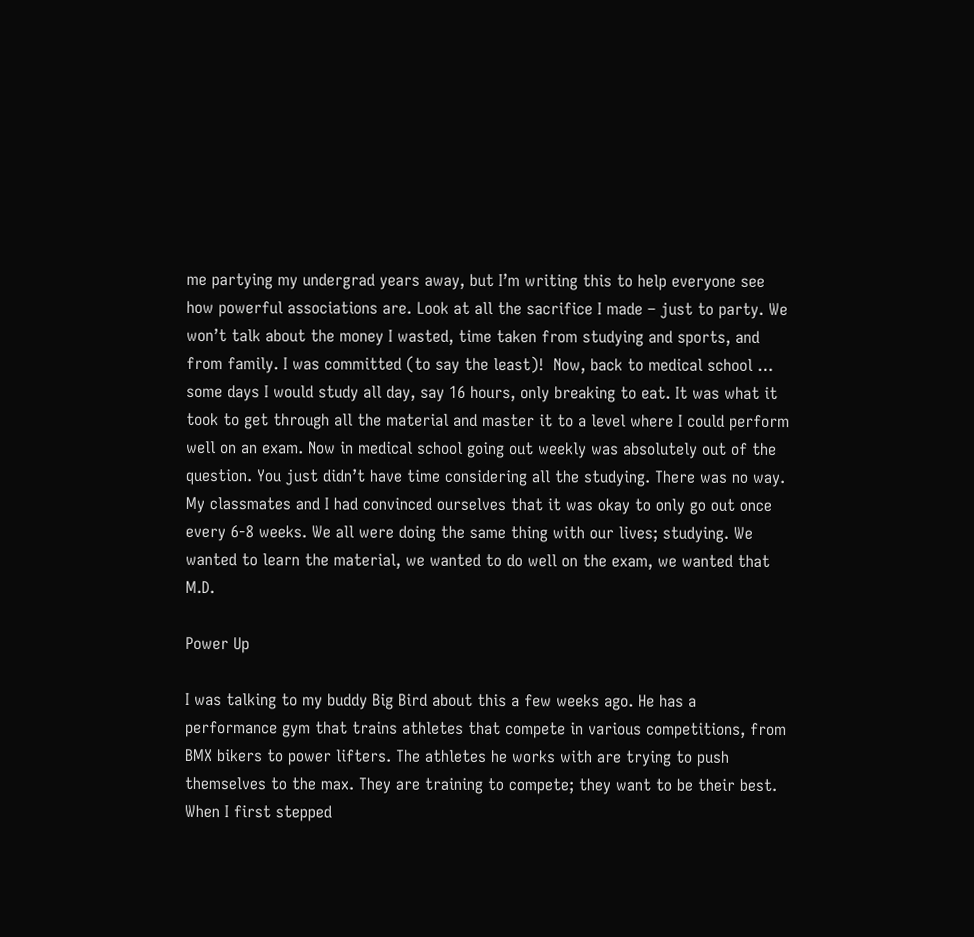me partying my undergrad years away, but I’m writing this to help everyone see how powerful associations are. Look at all the sacrifice I made – just to party. We won’t talk about the money I wasted, time taken from studying and sports, and from family. I was committed (to say the least)!  Now, back to medical school … some days I would study all day, say 16 hours, only breaking to eat. It was what it took to get through all the material and master it to a level where I could perform well on an exam. Now in medical school going out weekly was absolutely out of the question. You just didn’t have time considering all the studying. There was no way. My classmates and I had convinced ourselves that it was okay to only go out once every 6-8 weeks. We all were doing the same thing with our lives; studying. We wanted to learn the material, we wanted to do well on the exam, we wanted that M.D.

Power Up

I was talking to my buddy Big Bird about this a few weeks ago. He has a performance gym that trains athletes that compete in various competitions, from BMX bikers to power lifters. The athletes he works with are trying to push themselves to the max. They are training to compete; they want to be their best. When I first stepped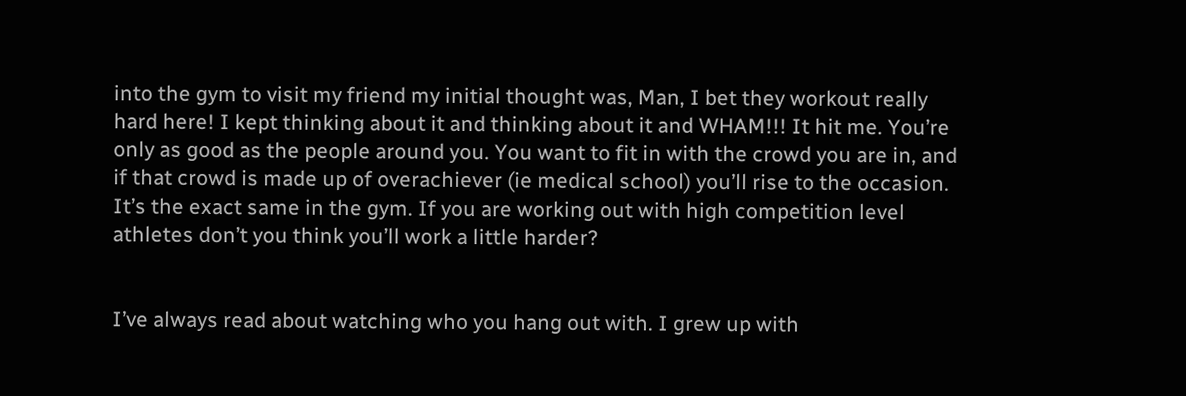into the gym to visit my friend my initial thought was, Man, I bet they workout really hard here! I kept thinking about it and thinking about it and WHAM!!! It hit me. You’re only as good as the people around you. You want to fit in with the crowd you are in, and if that crowd is made up of overachiever (ie medical school) you’ll rise to the occasion. It’s the exact same in the gym. If you are working out with high competition level athletes don’t you think you’ll work a little harder?


I’ve always read about watching who you hang out with. I grew up with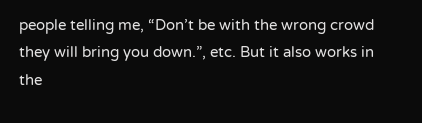people telling me, “Don’t be with the wrong crowd they will bring you down.”, etc. But it also works in the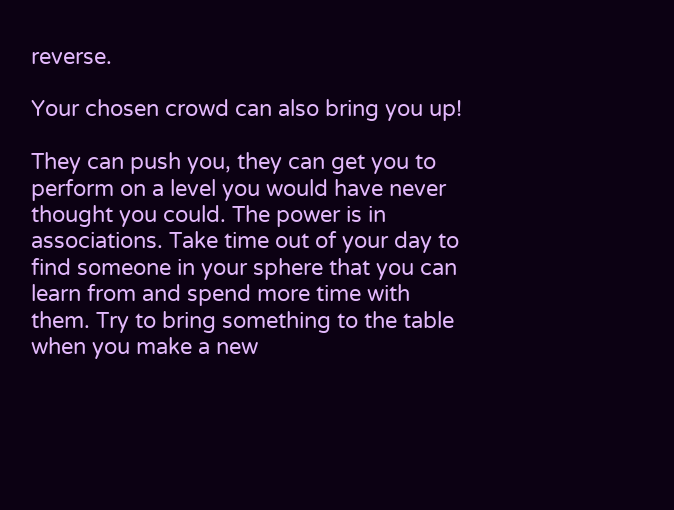reverse.

Your chosen crowd can also bring you up!

They can push you, they can get you to perform on a level you would have never thought you could. The power is in associations. Take time out of your day to find someone in your sphere that you can learn from and spend more time with them. Try to bring something to the table when you make a new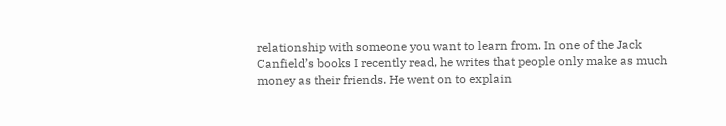relationship with someone you want to learn from. In one of the Jack Canfield’s books I recently read, he writes that people only make as much money as their friends. He went on to explain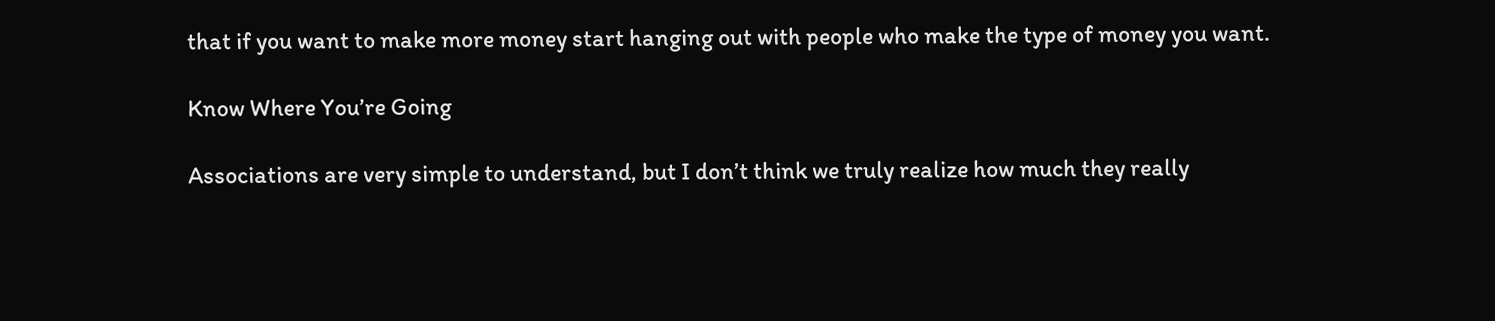that if you want to make more money start hanging out with people who make the type of money you want.

Know Where You’re Going

Associations are very simple to understand, but I don’t think we truly realize how much they really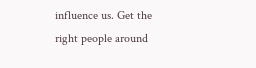influence us. Get the right people around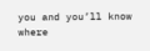you and you’ll know where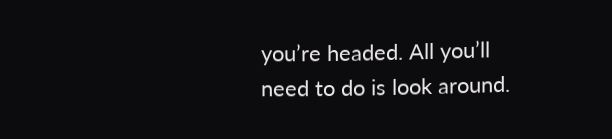you’re headed. All you’ll need to do is look around.